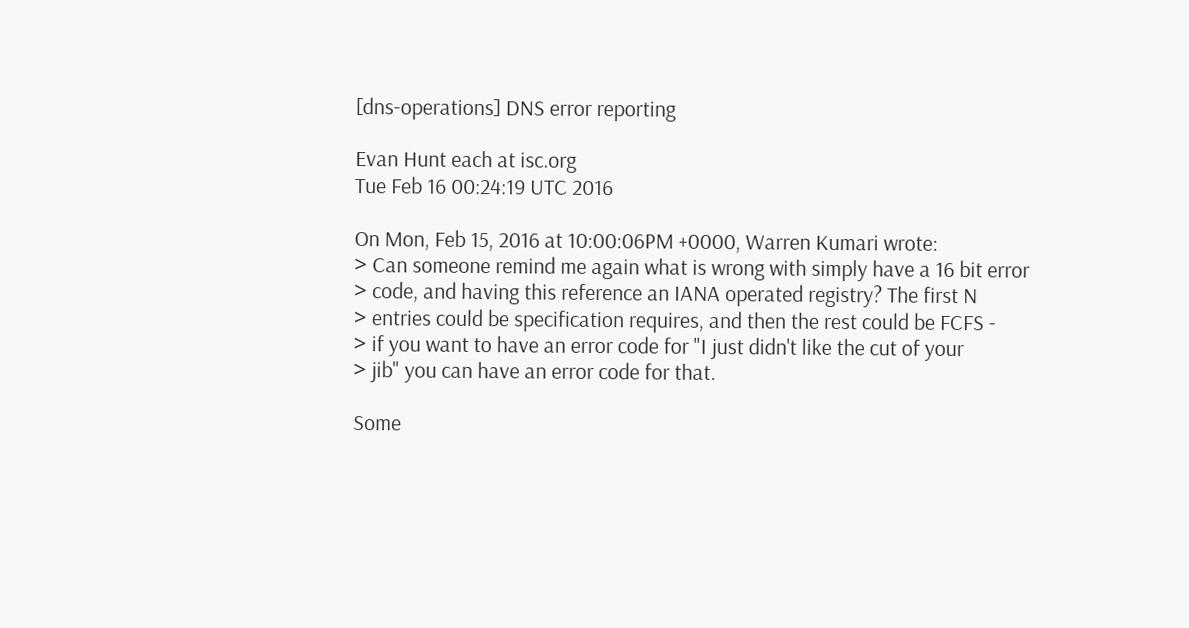[dns-operations] DNS error reporting

Evan Hunt each at isc.org
Tue Feb 16 00:24:19 UTC 2016

On Mon, Feb 15, 2016 at 10:00:06PM +0000, Warren Kumari wrote:
> Can someone remind me again what is wrong with simply have a 16 bit error
> code, and having this reference an IANA operated registry? The first N
> entries could be specification requires, and then the rest could be FCFS -
> if you want to have an error code for "I just didn't like the cut of your
> jib" you can have an error code for that.

Some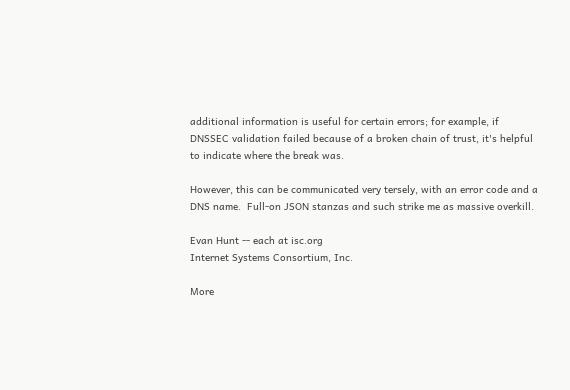additional information is useful for certain errors; for example, if
DNSSEC validation failed because of a broken chain of trust, it's helpful
to indicate where the break was.

However, this can be communicated very tersely, with an error code and a
DNS name.  Full-on JSON stanzas and such strike me as massive overkill.

Evan Hunt -- each at isc.org
Internet Systems Consortium, Inc.

More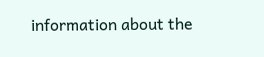information about the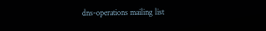dns-operations mailing list